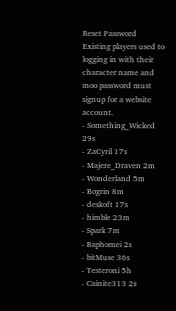Reset Password
Existing players used to logging in with their character name and moo password must signup for a website account.
- Something_Wicked 29s
- ZaCyril 17s
- Majere_Draven 2m
- Wonderland 5m
- Bogrin 8m
- deskoft 17s
- himble 23m
- Spark 7m
- Baphomei 2s
- bitMuse 36s
- Testeroni 5h
- Cainite313 2s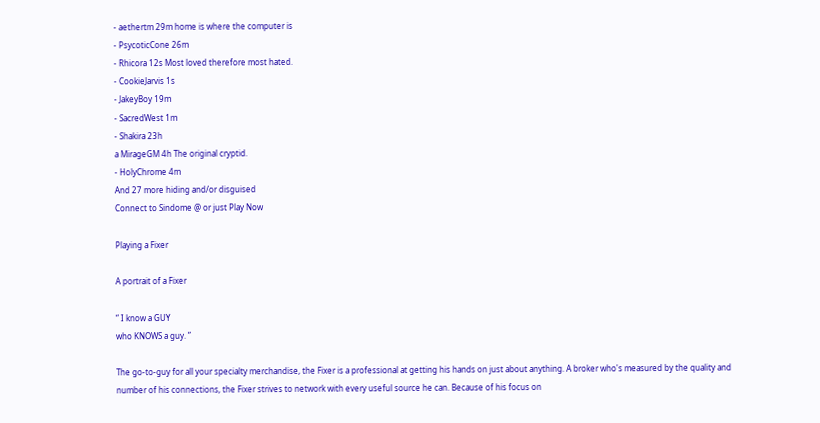- aethertm 29m home is where the computer is
- PsycoticCone 26m
- Rhicora 12s Most loved therefore most hated.
- CookieJarvis 1s
- JakeyBoy 19m
- SacredWest 1m
- Shakira 23h
a MirageGM 4h The original cryptid.
- HolyChrome 4m
And 27 more hiding and/or disguised
Connect to Sindome @ or just Play Now

Playing a Fixer

A portrait of a Fixer

“ I know a GUY
who KNOWS a guy. ”

The go-to-guy for all your specialty merchandise, the Fixer is a professional at getting his hands on just about anything. A broker who's measured by the quality and number of his connections, the Fixer strives to network with every useful source he can. Because of his focus on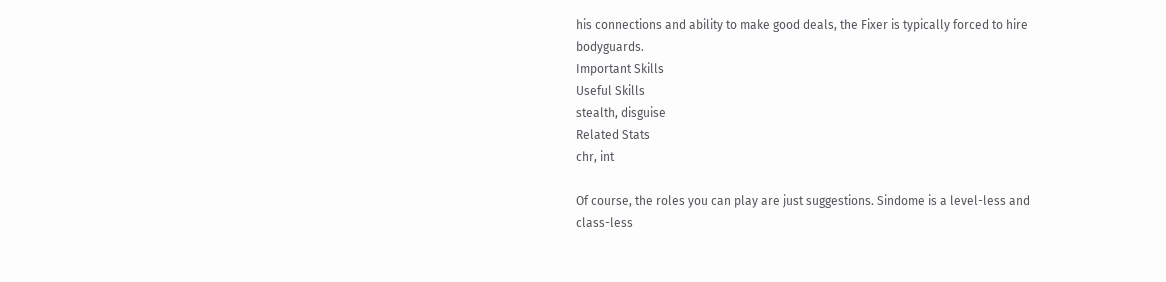his connections and ability to make good deals, the Fixer is typically forced to hire bodyguards.
Important Skills
Useful Skills
stealth, disguise
Related Stats
chr, int

Of course, the roles you can play are just suggestions. Sindome is a level-less and class-less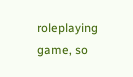roleplaying game, so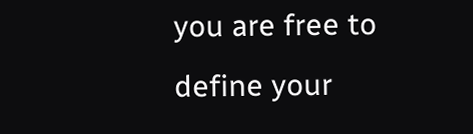you are free to define your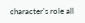character's role all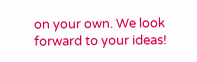on your own. We look forward to your ideas!